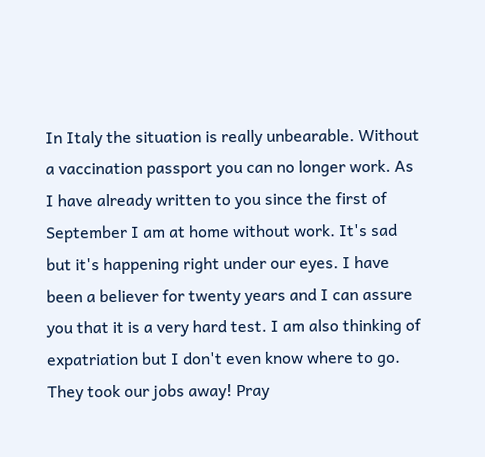In Italy the situation is really unbearable. Without a vaccination passport you can no longer work. As I have already written to you since the first of September I am at home without work. It's sad but it's happening right under our eyes. I have been a believer for twenty years and I can assure you that it is a very hard test. I am also thinking of expatriation but I don't even know where to go. They took our jobs away! Pray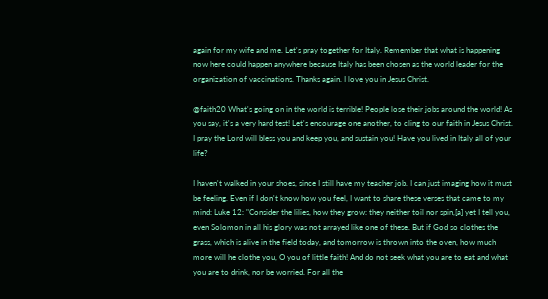again for my wife and me. Let's pray together for Italy. Remember that what is happening now here could happen anywhere because Italy has been chosen as the world leader for the organization of vaccinations. Thanks again. I love you in Jesus Christ.

@faith20 What's going on in the world is terrible! People lose their jobs around the world! As you say, it's a very hard test! Let's encourage one another, to cling to our faith in Jesus Christ. I pray the Lord will bless you and keep you, and sustain you! Have you lived in Italy all of your life?

I haven't walked in your shoes, since I still have my teacher job. I can just imaging how it must be feeling. Even if I don't know how you feel, I want to share these verses that came to my mind: Luke 12: "Consider the lilies, how they grow: they neither toil nor spin,[a] yet I tell you, even Solomon in all his glory was not arrayed like one of these. But if God so clothes the grass, which is alive in the field today, and tomorrow is thrown into the oven, how much more will he clothe you, O you of little faith! And do not seek what you are to eat and what you are to drink, nor be worried. For all the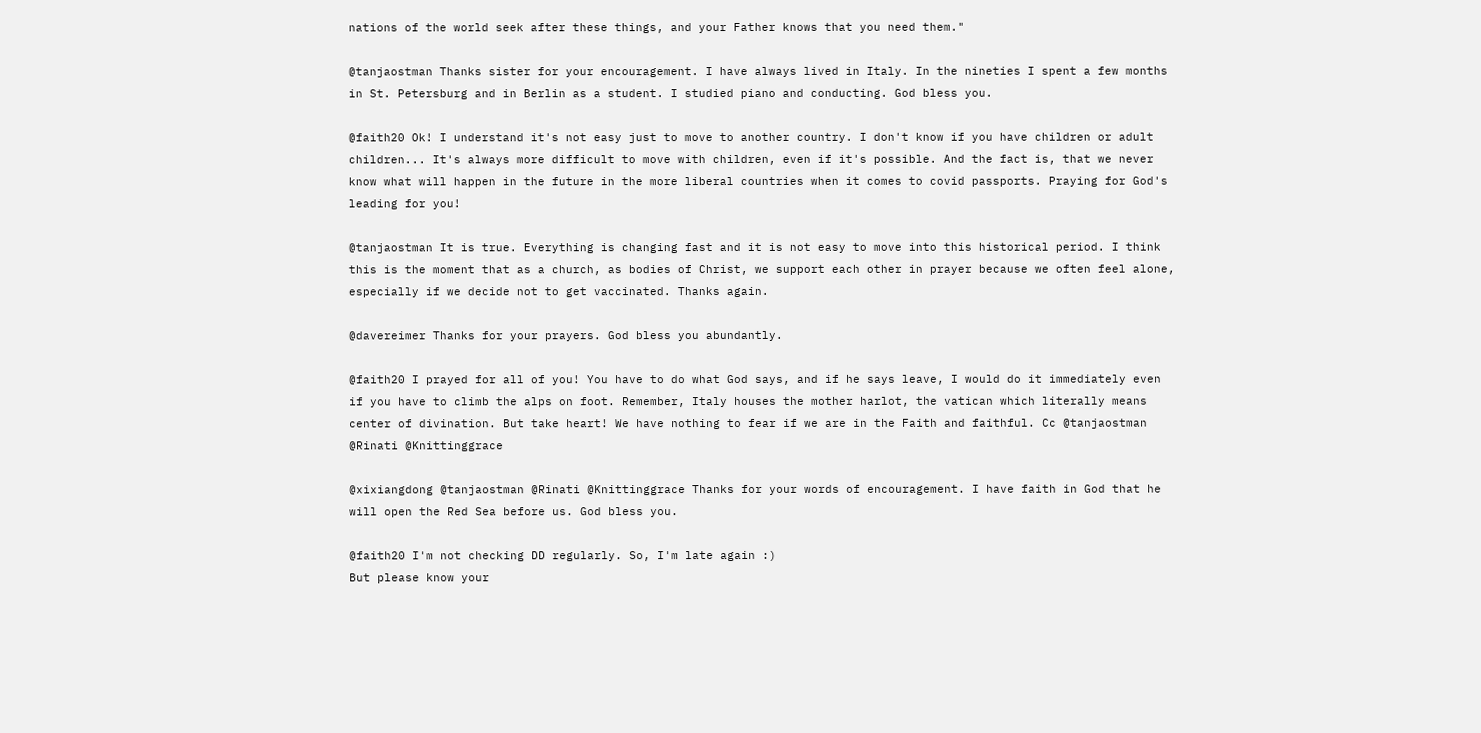nations of the world seek after these things, and your Father knows that you need them."

@tanjaostman Thanks sister for your encouragement. I have always lived in Italy. In the nineties I spent a few months in St. Petersburg and in Berlin as a student. I studied piano and conducting. God bless you.

@faith20 Ok! I understand it's not easy just to move to another country. I don't know if you have children or adult children... It's always more difficult to move with children, even if it's possible. And the fact is, that we never know what will happen in the future in the more liberal countries when it comes to covid passports. Praying for God's leading for you!

@tanjaostman It is true. Everything is changing fast and it is not easy to move into this historical period. I think this is the moment that as a church, as bodies of Christ, we support each other in prayer because we often feel alone, especially if we decide not to get vaccinated. Thanks again.

@davereimer Thanks for your prayers. God bless you abundantly.

@faith20 I prayed for all of you! You have to do what God says, and if he says leave, I would do it immediately even if you have to climb the alps on foot. Remember, Italy houses the mother harlot, the vatican which literally means center of divination. But take heart! We have nothing to fear if we are in the Faith and faithful. Cc @tanjaostman @Rinati @Knittinggrace

@xixiangdong @tanjaostman @Rinati @Knittinggrace Thanks for your words of encouragement. I have faith in God that he will open the Red Sea before us. God bless you.

@faith20 I'm not checking DD regularly. So, I'm late again :)
But please know your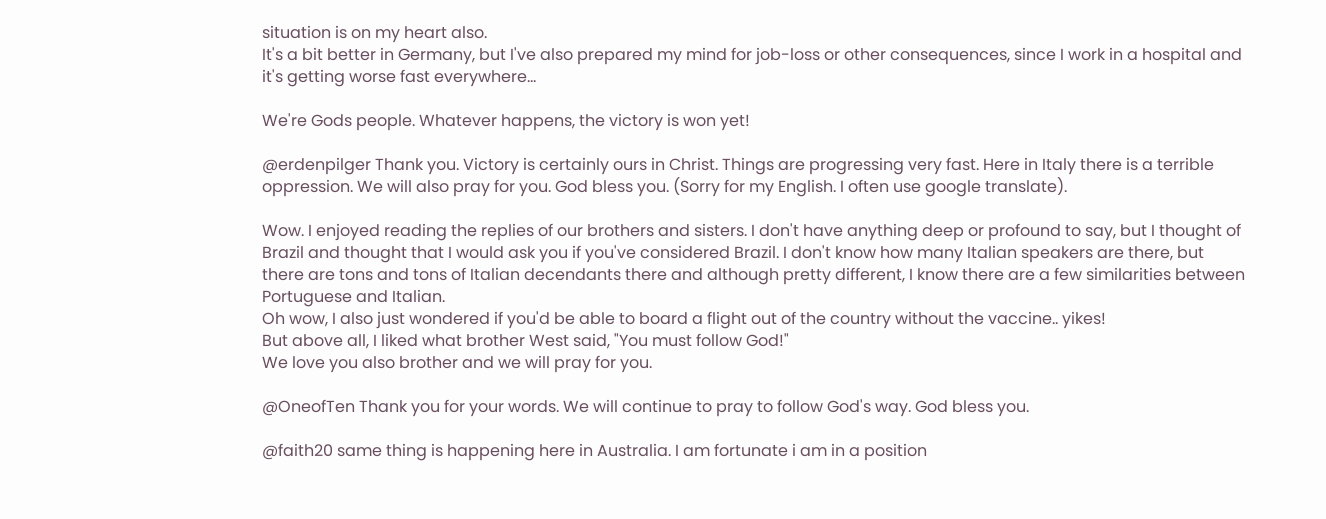situation is on my heart also.
It's a bit better in Germany, but I've also prepared my mind for job-loss or other consequences, since I work in a hospital and it's getting worse fast everywhere...

We're Gods people. Whatever happens, the victory is won yet!

@erdenpilger Thank you. Victory is certainly ours in Christ. Things are progressing very fast. Here in Italy there is a terrible oppression. We will also pray for you. God bless you. (Sorry for my English. I often use google translate).

Wow. I enjoyed reading the replies of our brothers and sisters. I don't have anything deep or profound to say, but I thought of Brazil and thought that I would ask you if you've considered Brazil. I don't know how many Italian speakers are there, but there are tons and tons of Italian decendants there and although pretty different, I know there are a few similarities between Portuguese and Italian.
Oh wow, I also just wondered if you'd be able to board a flight out of the country without the vaccine.. yikes!
But above all, I liked what brother West said, "You must follow God!"
We love you also brother and we will pray for you.

@OneofTen Thank you for your words. We will continue to pray to follow God's way. God bless you.

@faith20 same thing is happening here in Australia. I am fortunate i am in a position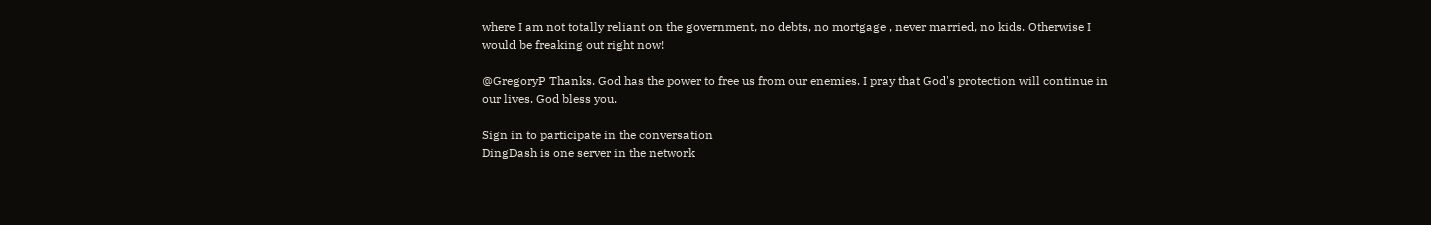where I am not totally reliant on the government, no debts, no mortgage , never married, no kids. Otherwise I would be freaking out right now!

@GregoryP Thanks. God has the power to free us from our enemies. I pray that God's protection will continue in our lives. God bless you.

Sign in to participate in the conversation
DingDash is one server in the network